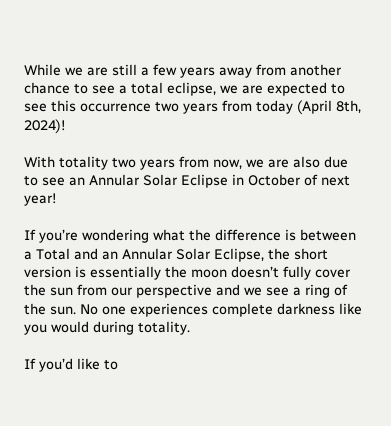While we are still a few years away from another chance to see a total eclipse, we are expected to see this occurrence two years from today (April 8th, 2024)!

With totality two years from now, we are also due to see an Annular Solar Eclipse in October of next year!

If you’re wondering what the difference is between a Total and an Annular Solar Eclipse, the short version is essentially the moon doesn’t fully cover the sun from our perspective and we see a ring of the sun. No one experiences complete darkness like you would during totality.

If you’d like to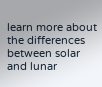learn more about the differences between solar and lunar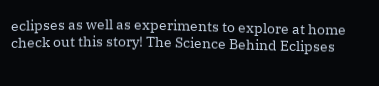eclipses as well as experiments to explore at home check out this story! The Science Behind Eclipses